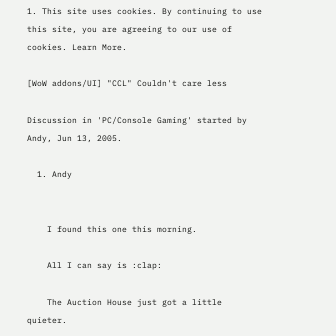1. This site uses cookies. By continuing to use this site, you are agreeing to our use of cookies. Learn More.

[WoW addons/UI] "CCL" Couldn't care less

Discussion in 'PC/Console Gaming' started by Andy, Jun 13, 2005.

  1. Andy


    I found this one this morning.

    All I can say is :clap:

    The Auction House just got a little quieter.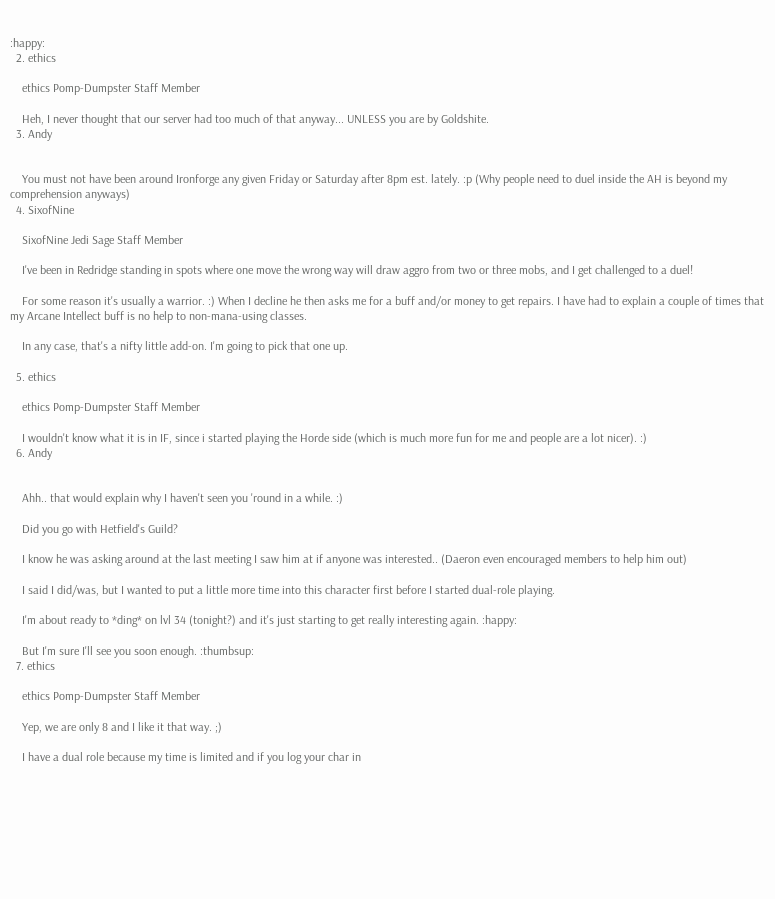:happy:
  2. ethics

    ethics Pomp-Dumpster Staff Member

    Heh, I never thought that our server had too much of that anyway... UNLESS you are by Goldshite.
  3. Andy


    You must not have been around Ironforge any given Friday or Saturday after 8pm est. lately. :p (Why people need to duel inside the AH is beyond my comprehension anyways)
  4. SixofNine

    SixofNine Jedi Sage Staff Member

    I've been in Redridge standing in spots where one move the wrong way will draw aggro from two or three mobs, and I get challenged to a duel!

    For some reason it's usually a warrior. :) When I decline he then asks me for a buff and/or money to get repairs. I have had to explain a couple of times that my Arcane Intellect buff is no help to non-mana-using classes.

    In any case, that's a nifty little add-on. I'm going to pick that one up.

  5. ethics

    ethics Pomp-Dumpster Staff Member

    I wouldn't know what it is in IF, since i started playing the Horde side (which is much more fun for me and people are a lot nicer). :)
  6. Andy


    Ahh.. that would explain why I haven't seen you 'round in a while. :)

    Did you go with Hetfield's Guild?

    I know he was asking around at the last meeting I saw him at if anyone was interested.. (Daeron even encouraged members to help him out)

    I said I did/was, but I wanted to put a little more time into this character first before I started dual-role playing.

    I'm about ready to *ding* on lvl 34 (tonight?) and it's just starting to get really interesting again. :happy:

    But I'm sure I'll see you soon enough. :thumbsup:
  7. ethics

    ethics Pomp-Dumpster Staff Member

    Yep, we are only 8 and I like it that way. ;)

    I have a dual role because my time is limited and if you log your char in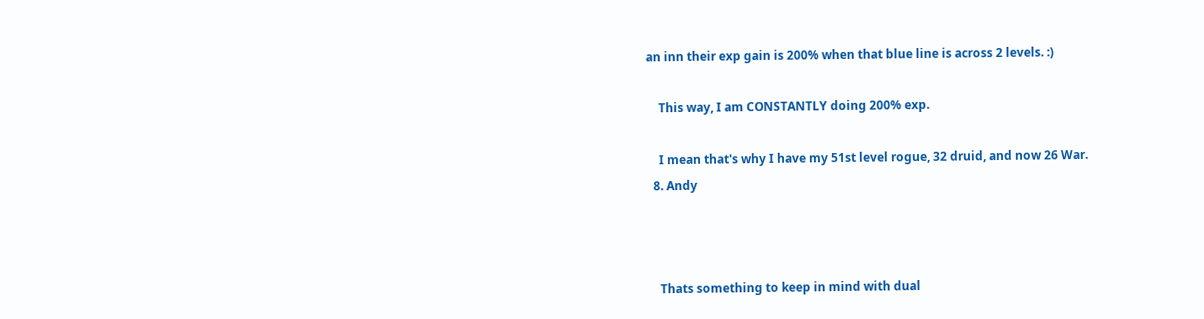an inn their exp gain is 200% when that blue line is across 2 levels. :)

    This way, I am CONSTANTLY doing 200% exp.

    I mean that's why I have my 51st level rogue, 32 druid, and now 26 War.
  8. Andy



    Thats something to keep in mind with dual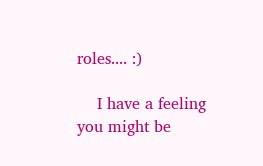roles.... :)

    I have a feeling you might be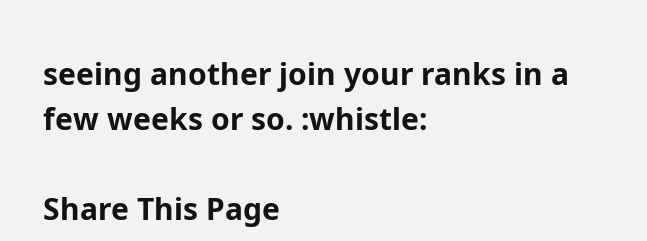seeing another join your ranks in a few weeks or so. :whistle:

Share This Page